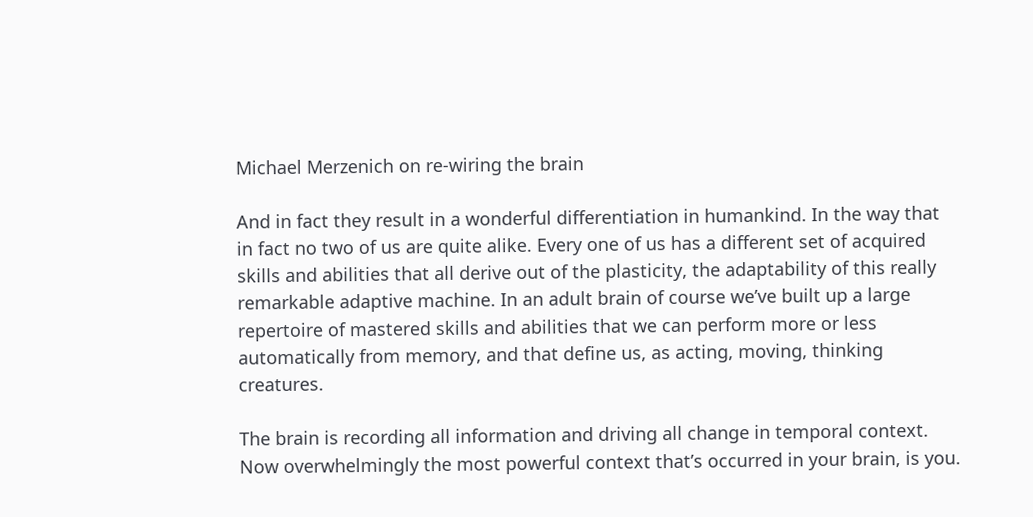Michael Merzenich on re-wiring the brain

And in fact they result in a wonderful differentiation in humankind. In the way that in fact no two of us are quite alike. Every one of us has a different set of acquired skills and abilities that all derive out of the plasticity, the adaptability of this really remarkable adaptive machine. In an adult brain of course we’ve built up a large repertoire of mastered skills and abilities that we can perform more or less automatically from memory, and that define us, as acting, moving, thinking creatures.

The brain is recording all information and driving all change in temporal context. Now overwhelmingly the most powerful context that’s occurred in your brain, is you.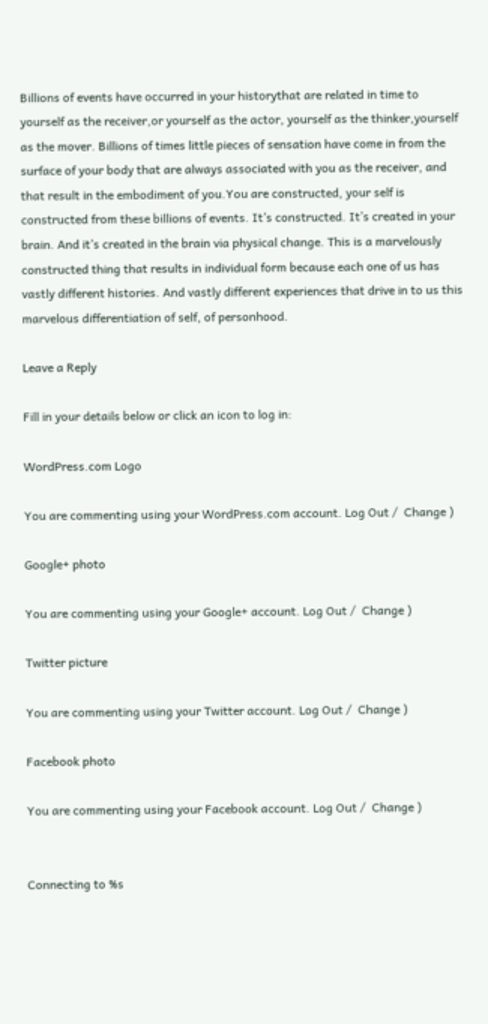Billions of events have occurred in your historythat are related in time to yourself as the receiver,or yourself as the actor, yourself as the thinker,yourself as the mover. Billions of times little pieces of sensation have come in from the surface of your body that are always associated with you as the receiver, and that result in the embodiment of you.You are constructed, your self is constructed from these billions of events. It’s constructed. It’s created in your brain. And it’s created in the brain via physical change. This is a marvelously constructed thing that results in individual form because each one of us has vastly different histories. And vastly different experiences that drive in to us this marvelous differentiation of self, of personhood.

Leave a Reply

Fill in your details below or click an icon to log in:

WordPress.com Logo

You are commenting using your WordPress.com account. Log Out /  Change )

Google+ photo

You are commenting using your Google+ account. Log Out /  Change )

Twitter picture

You are commenting using your Twitter account. Log Out /  Change )

Facebook photo

You are commenting using your Facebook account. Log Out /  Change )


Connecting to %s